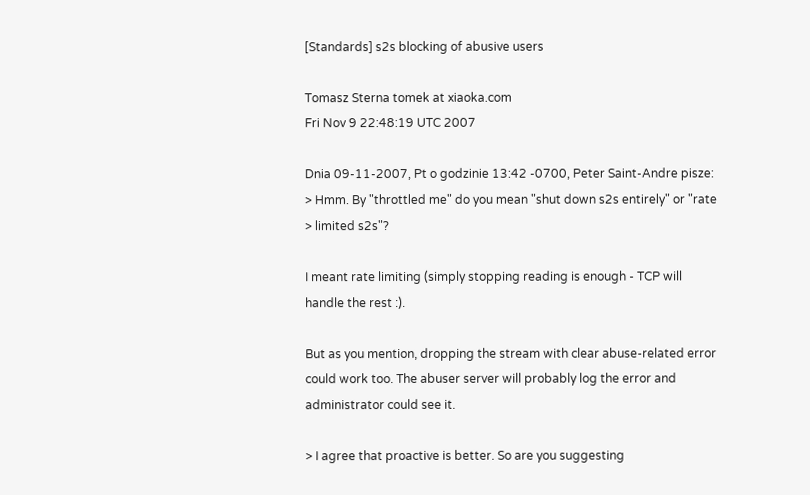[Standards] s2s blocking of abusive users

Tomasz Sterna tomek at xiaoka.com
Fri Nov 9 22:48:19 UTC 2007

Dnia 09-11-2007, Pt o godzinie 13:42 -0700, Peter Saint-Andre pisze:
> Hmm. By "throttled me" do you mean "shut down s2s entirely" or "rate
> limited s2s"?

I meant rate limiting (simply stopping reading is enough - TCP will
handle the rest :).

But as you mention, dropping the stream with clear abuse-related error
could work too. The abuser server will probably log the error and
administrator could see it.

> I agree that proactive is better. So are you suggesting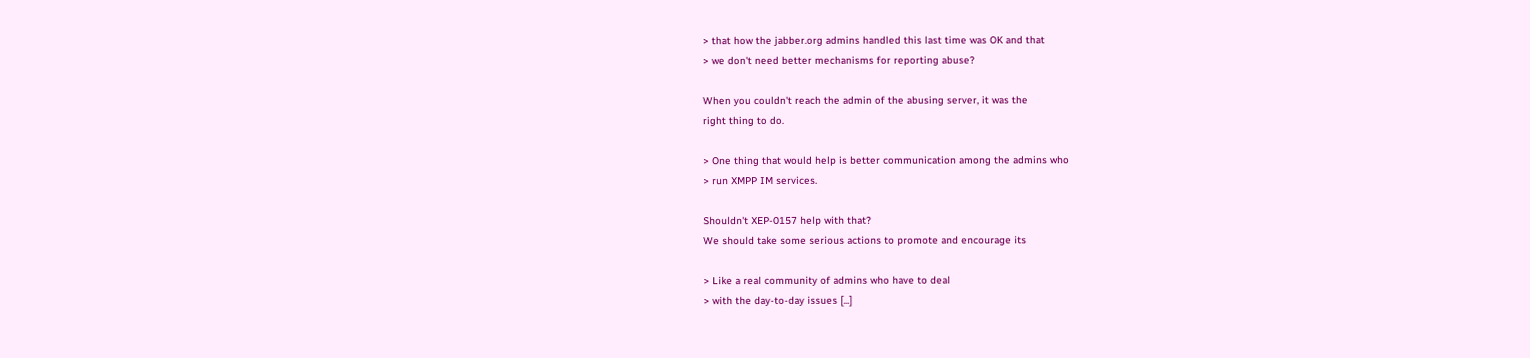> that how the jabber.org admins handled this last time was OK and that
> we don't need better mechanisms for reporting abuse?

When you couldn't reach the admin of the abusing server, it was the
right thing to do.

> One thing that would help is better communication among the admins who
> run XMPP IM services.

Shouldn't XEP-0157 help with that?
We should take some serious actions to promote and encourage its

> Like a real community of admins who have to deal
> with the day-to-day issues [...]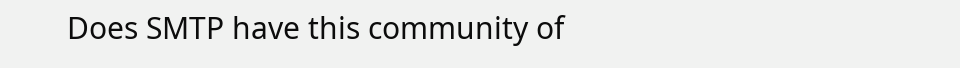Does SMTP have this community of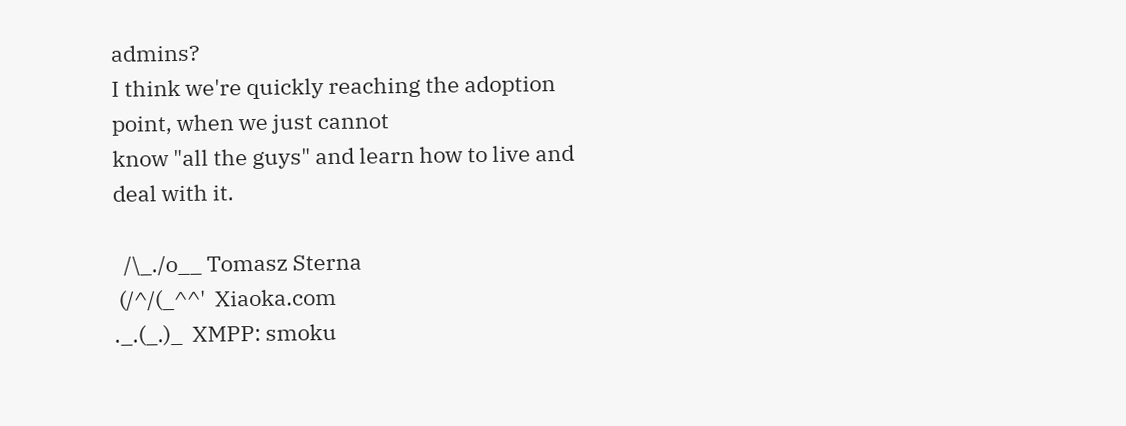admins?
I think we're quickly reaching the adoption point, when we just cannot
know "all the guys" and learn how to live and deal with it.

  /\_./o__ Tomasz Sterna
 (/^/(_^^'  Xiaoka.com
._.(_.)_  XMPP: smoku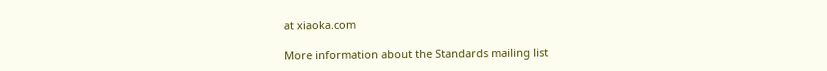at xiaoka.com

More information about the Standards mailing list